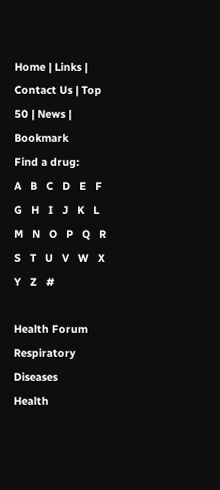Home | Links | Contact Us | Top 50 | News | Bookmark
Find a drug:
A   B   C   D   E   F   G   H   I   J   K   L   M   N   O   P   Q   R   S   T   U   V   W   X   Y   Z   #

Health Forum    Respiratory Diseases
Health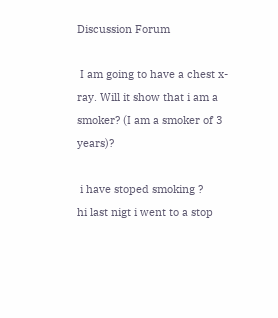Discussion Forum

 I am going to have a chest x-ray. Will it show that i am a smoker? (I am a smoker of 3 years)?

 i have stoped smoking ?
hi last nigt i went to a stop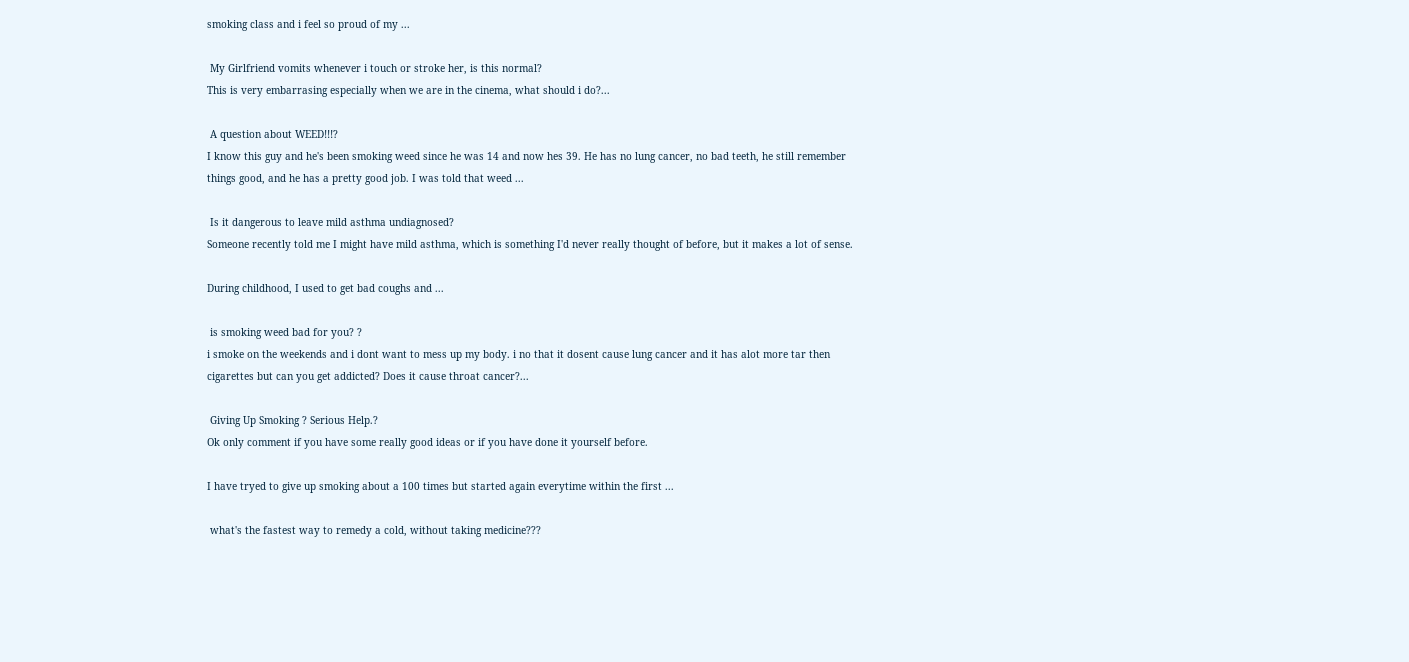smoking class and i feel so proud of my ...

 My Girlfriend vomits whenever i touch or stroke her, is this normal?
This is very embarrasing especially when we are in the cinema, what should i do?...

 A question about WEED!!!?
I know this guy and he's been smoking weed since he was 14 and now hes 39. He has no lung cancer, no bad teeth, he still remember things good, and he has a pretty good job. I was told that weed ...

 Is it dangerous to leave mild asthma undiagnosed?
Someone recently told me I might have mild asthma, which is something I'd never really thought of before, but it makes a lot of sense.

During childhood, I used to get bad coughs and ...

 is smoking weed bad for you? ?
i smoke on the weekends and i dont want to mess up my body. i no that it dosent cause lung cancer and it has alot more tar then cigarettes but can you get addicted? Does it cause throat cancer?...

 Giving Up Smoking ? Serious Help.?
Ok only comment if you have some really good ideas or if you have done it yourself before.

I have tryed to give up smoking about a 100 times but started again everytime within the first ...

 what's the fastest way to remedy a cold, without taking medicine???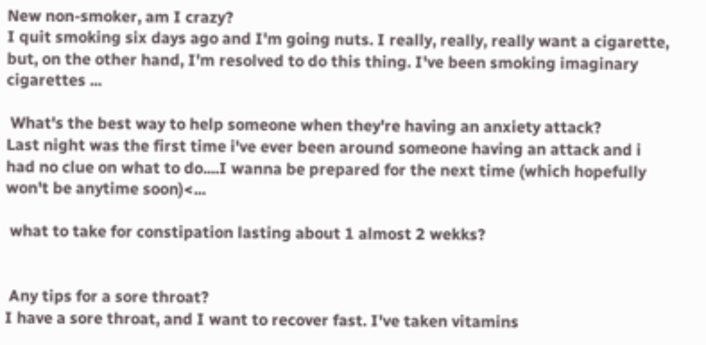New non-smoker, am I crazy?
I quit smoking six days ago and I'm going nuts. I really, really, really want a cigarette, but, on the other hand, I'm resolved to do this thing. I've been smoking imaginary cigarettes ...

 What's the best way to help someone when they're having an anxiety attack?
Last night was the first time i've ever been around someone having an attack and i had no clue on what to do....I wanna be prepared for the next time (which hopefully won't be anytime soon)<...

 what to take for constipation lasting about 1 almost 2 wekks?


 Any tips for a sore throat?
I have a sore throat, and I want to recover fast. I've taken vitamins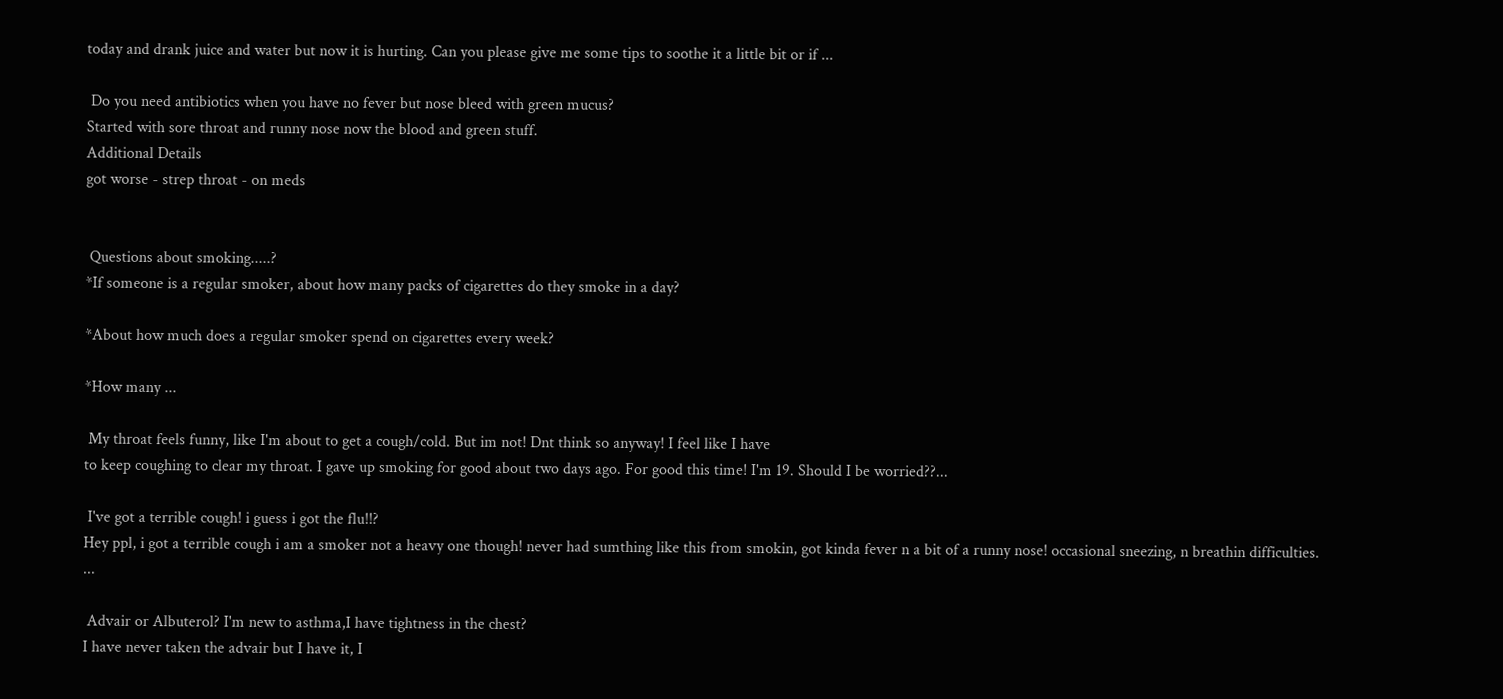today and drank juice and water but now it is hurting. Can you please give me some tips to soothe it a little bit or if ...

 Do you need antibiotics when you have no fever but nose bleed with green mucus?
Started with sore throat and runny nose now the blood and green stuff.
Additional Details
got worse - strep throat - on meds


 Questions about smoking.....?
*If someone is a regular smoker, about how many packs of cigarettes do they smoke in a day?

*About how much does a regular smoker spend on cigarettes every week?

*How many ...

 My throat feels funny, like I'm about to get a cough/cold. But im not! Dnt think so anyway! I feel like I have
to keep coughing to clear my throat. I gave up smoking for good about two days ago. For good this time! I'm 19. Should I be worried??...

 I've got a terrible cough! i guess i got the flu!!?
Hey ppl, i got a terrible cough i am a smoker not a heavy one though! never had sumthing like this from smokin, got kinda fever n a bit of a runny nose! occasional sneezing, n breathin difficulties. ...

 Advair or Albuterol? I'm new to asthma,I have tightness in the chest?
I have never taken the advair but I have it, I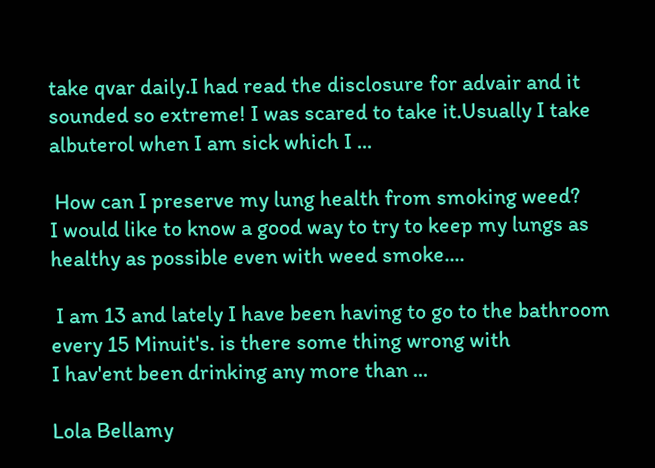take qvar daily.I had read the disclosure for advair and it sounded so extreme! I was scared to take it.Usually I take albuterol when I am sick which I ...

 How can I preserve my lung health from smoking weed?
I would like to know a good way to try to keep my lungs as healthy as possible even with weed smoke....

 I am 13 and lately I have been having to go to the bathroom every 15 Minuit's. is there some thing wrong with
I hav'ent been drinking any more than ...

Lola Bellamy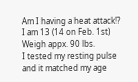Am I having a heat attack!?
I am 13 (14 on Feb. 1st)
Weigh appx. 90 lbs.
I tested my resting pulse and it matched my age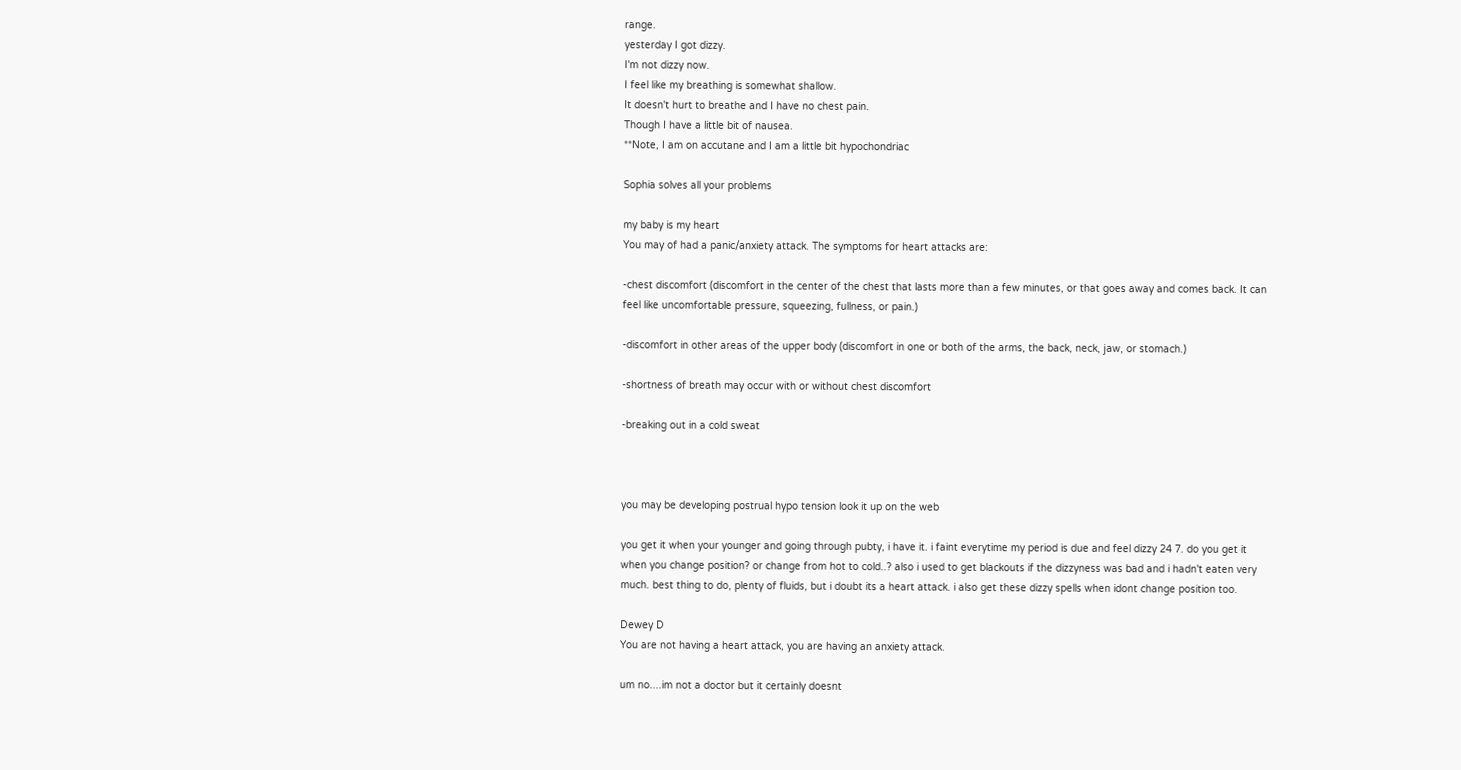range.
yesterday I got dizzy.
I'm not dizzy now.
I feel like my breathing is somewhat shallow.
It doesn't hurt to breathe and I have no chest pain.
Though I have a little bit of nausea.
**Note, I am on accutane and I am a little bit hypochondriac

Sophia solves all your problems

my baby is my heart
You may of had a panic/anxiety attack. The symptoms for heart attacks are:

-chest discomfort (discomfort in the center of the chest that lasts more than a few minutes, or that goes away and comes back. It can feel like uncomfortable pressure, squeezing, fullness, or pain.)

-discomfort in other areas of the upper body (discomfort in one or both of the arms, the back, neck, jaw, or stomach.)

-shortness of breath may occur with or without chest discomfort

-breaking out in a cold sweat



you may be developing postrual hypo tension look it up on the web

you get it when your younger and going through pubty, i have it. i faint everytime my period is due and feel dizzy 24 7. do you get it when you change position? or change from hot to cold..? also i used to get blackouts if the dizzyness was bad and i hadn't eaten very much. best thing to do, plenty of fluids, but i doubt its a heart attack. i also get these dizzy spells when idont change position too.

Dewey D
You are not having a heart attack, you are having an anxiety attack.

um no....im not a doctor but it certainly doesnt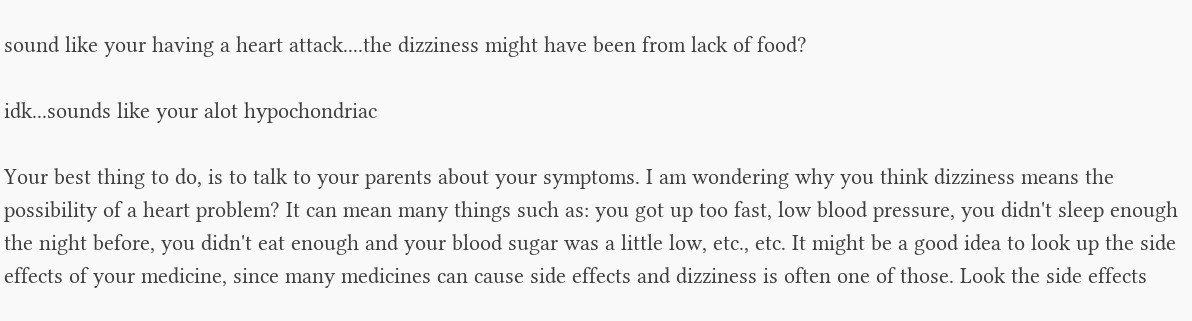sound like your having a heart attack....the dizziness might have been from lack of food?

idk...sounds like your alot hypochondriac

Your best thing to do, is to talk to your parents about your symptoms. I am wondering why you think dizziness means the possibility of a heart problem? It can mean many things such as: you got up too fast, low blood pressure, you didn't sleep enough the night before, you didn't eat enough and your blood sugar was a little low, etc., etc. It might be a good idea to look up the side effects of your medicine, since many medicines can cause side effects and dizziness is often one of those. Look the side effects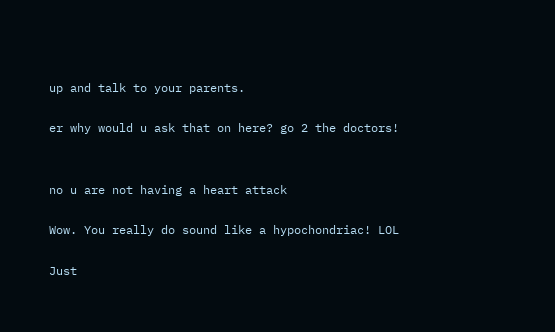up and talk to your parents.

er why would u ask that on here? go 2 the doctors!


no u are not having a heart attack

Wow. You really do sound like a hypochondriac! LOL

Just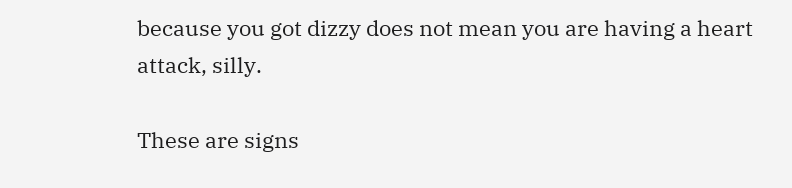because you got dizzy does not mean you are having a heart attack, silly.

These are signs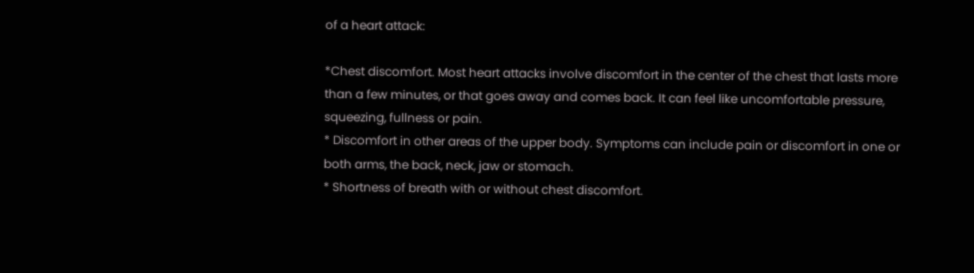of a heart attack:

*Chest discomfort. Most heart attacks involve discomfort in the center of the chest that lasts more than a few minutes, or that goes away and comes back. It can feel like uncomfortable pressure, squeezing, fullness or pain.
* Discomfort in other areas of the upper body. Symptoms can include pain or discomfort in one or both arms, the back, neck, jaw or stomach.
* Shortness of breath with or without chest discomfort.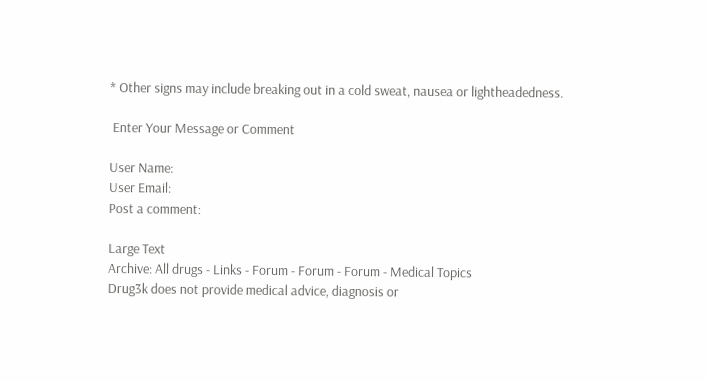* Other signs may include breaking out in a cold sweat, nausea or lightheadedness.

 Enter Your Message or Comment

User Name:
User Email:
Post a comment:

Large Text
Archive: All drugs - Links - Forum - Forum - Forum - Medical Topics
Drug3k does not provide medical advice, diagnosis or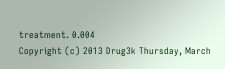treatment. 0.004
Copyright (c) 2013 Drug3k Thursday, March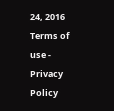24, 2016
Terms of use - Privacy Policy